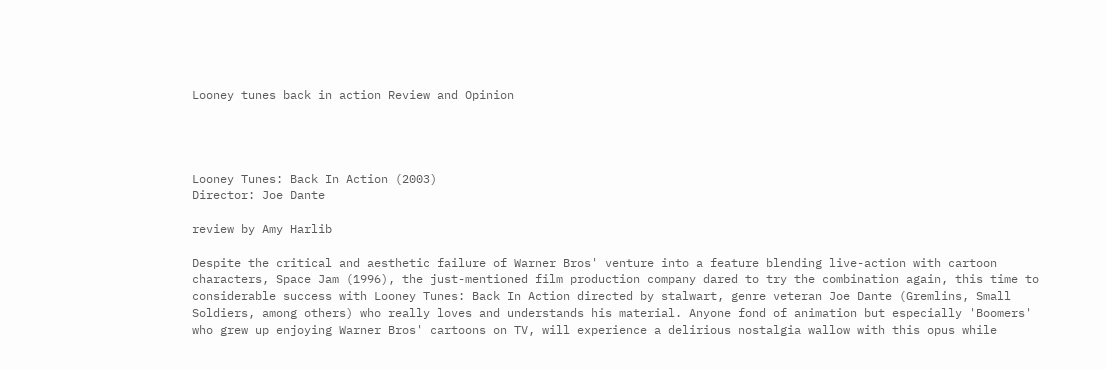Looney tunes back in action Review and Opinion




Looney Tunes: Back In Action (2003)
Director: Joe Dante

review by Amy Harlib

Despite the critical and aesthetic failure of Warner Bros' venture into a feature blending live-action with cartoon characters, Space Jam (1996), the just-mentioned film production company dared to try the combination again, this time to considerable success with Looney Tunes: Back In Action directed by stalwart, genre veteran Joe Dante (Gremlins, Small Soldiers, among others) who really loves and understands his material. Anyone fond of animation but especially 'Boomers' who grew up enjoying Warner Bros' cartoons on TV, will experience a delirious nostalgia wallow with this opus while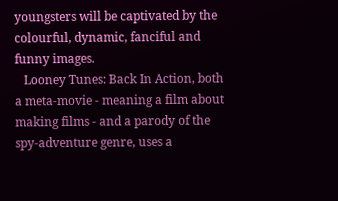youngsters will be captivated by the colourful, dynamic, fanciful and funny images.
   Looney Tunes: Back In Action, both a meta-movie - meaning a film about making films - and a parody of the spy-adventure genre, uses a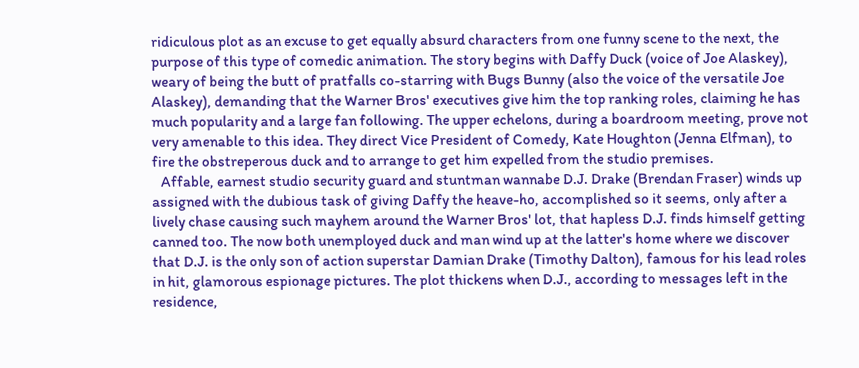ridiculous plot as an excuse to get equally absurd characters from one funny scene to the next, the purpose of this type of comedic animation. The story begins with Daffy Duck (voice of Joe Alaskey), weary of being the butt of pratfalls co-starring with Bugs Bunny (also the voice of the versatile Joe Alaskey), demanding that the Warner Bros' executives give him the top ranking roles, claiming he has much popularity and a large fan following. The upper echelons, during a boardroom meeting, prove not very amenable to this idea. They direct Vice President of Comedy, Kate Houghton (Jenna Elfman), to fire the obstreperous duck and to arrange to get him expelled from the studio premises.
   Affable, earnest studio security guard and stuntman wannabe D.J. Drake (Brendan Fraser) winds up assigned with the dubious task of giving Daffy the heave-ho, accomplished so it seems, only after a lively chase causing such mayhem around the Warner Bros' lot, that hapless D.J. finds himself getting canned too. The now both unemployed duck and man wind up at the latter's home where we discover that D.J. is the only son of action superstar Damian Drake (Timothy Dalton), famous for his lead roles in hit, glamorous espionage pictures. The plot thickens when D.J., according to messages left in the residence,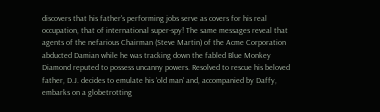discovers that his father's performing jobs serve as covers for his real occupation, that of international super-spy! The same messages reveal that agents of the nefarious Chairman (Steve Martin) of the Acme Corporation abducted Damian while he was tracking down the fabled Blue Monkey Diamond reputed to possess uncanny powers. Resolved to rescue his beloved father, D.J. decides to emulate his 'old man' and, accompanied by Daffy, embarks on a globetrotting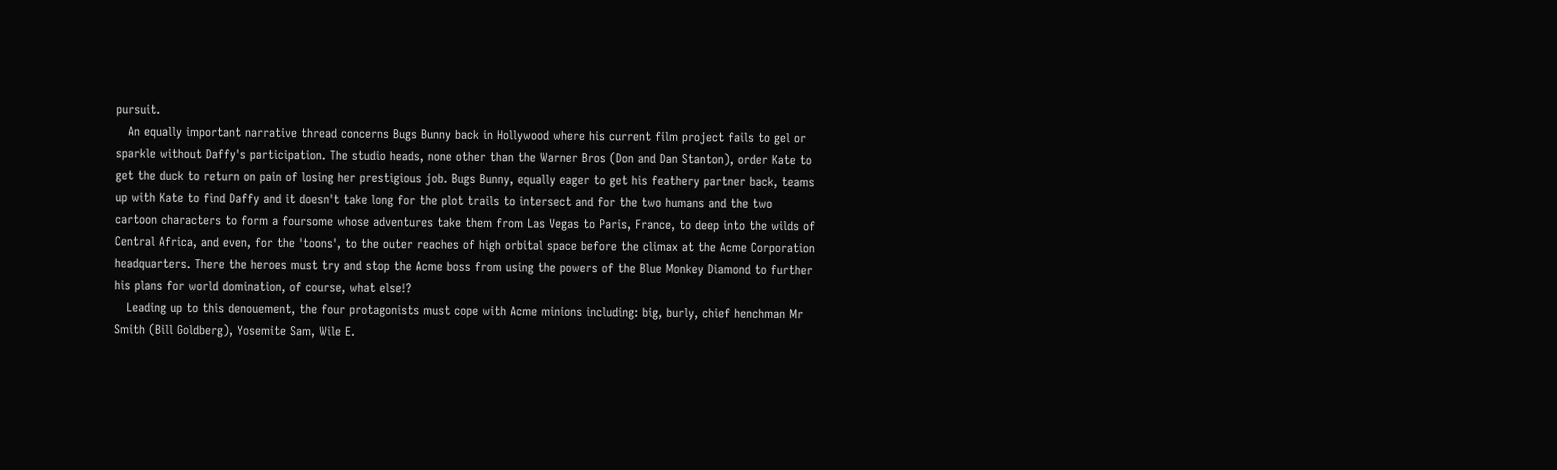pursuit.
   An equally important narrative thread concerns Bugs Bunny back in Hollywood where his current film project fails to gel or sparkle without Daffy's participation. The studio heads, none other than the Warner Bros (Don and Dan Stanton), order Kate to get the duck to return on pain of losing her prestigious job. Bugs Bunny, equally eager to get his feathery partner back, teams up with Kate to find Daffy and it doesn't take long for the plot trails to intersect and for the two humans and the two cartoon characters to form a foursome whose adventures take them from Las Vegas to Paris, France, to deep into the wilds of Central Africa, and even, for the 'toons', to the outer reaches of high orbital space before the climax at the Acme Corporation headquarters. There the heroes must try and stop the Acme boss from using the powers of the Blue Monkey Diamond to further his plans for world domination, of course, what else!?
   Leading up to this denouement, the four protagonists must cope with Acme minions including: big, burly, chief henchman Mr Smith (Bill Goldberg), Yosemite Sam, Wile E.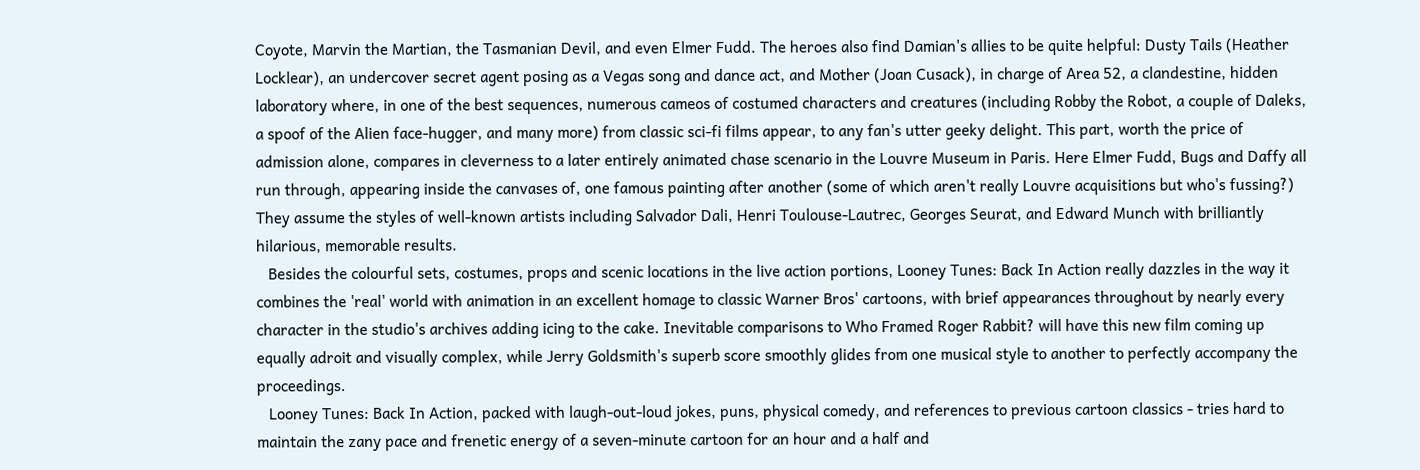Coyote, Marvin the Martian, the Tasmanian Devil, and even Elmer Fudd. The heroes also find Damian's allies to be quite helpful: Dusty Tails (Heather Locklear), an undercover secret agent posing as a Vegas song and dance act, and Mother (Joan Cusack), in charge of Area 52, a clandestine, hidden laboratory where, in one of the best sequences, numerous cameos of costumed characters and creatures (including Robby the Robot, a couple of Daleks, a spoof of the Alien face-hugger, and many more) from classic sci-fi films appear, to any fan's utter geeky delight. This part, worth the price of admission alone, compares in cleverness to a later entirely animated chase scenario in the Louvre Museum in Paris. Here Elmer Fudd, Bugs and Daffy all run through, appearing inside the canvases of, one famous painting after another (some of which aren't really Louvre acquisitions but who's fussing?) They assume the styles of well-known artists including Salvador Dali, Henri Toulouse-Lautrec, Georges Seurat, and Edward Munch with brilliantly hilarious, memorable results.
   Besides the colourful sets, costumes, props and scenic locations in the live action portions, Looney Tunes: Back In Action really dazzles in the way it combines the 'real' world with animation in an excellent homage to classic Warner Bros' cartoons, with brief appearances throughout by nearly every character in the studio's archives adding icing to the cake. Inevitable comparisons to Who Framed Roger Rabbit? will have this new film coming up equally adroit and visually complex, while Jerry Goldsmith's superb score smoothly glides from one musical style to another to perfectly accompany the proceedings.
   Looney Tunes: Back In Action, packed with laugh-out-loud jokes, puns, physical comedy, and references to previous cartoon classics - tries hard to maintain the zany pace and frenetic energy of a seven-minute cartoon for an hour and a half and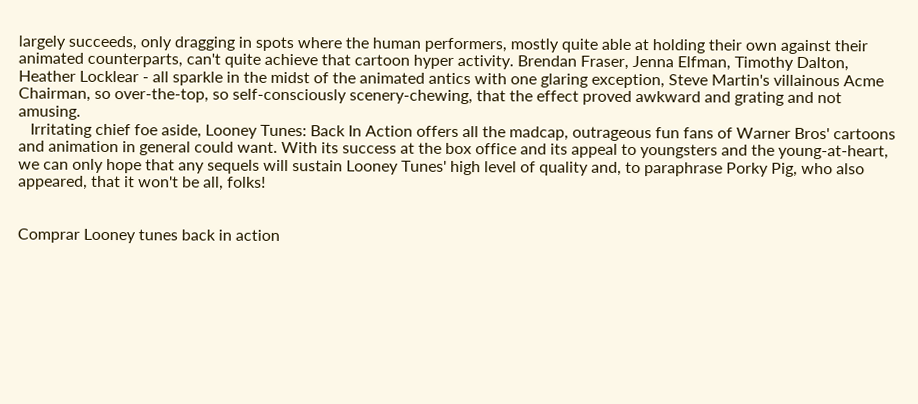largely succeeds, only dragging in spots where the human performers, mostly quite able at holding their own against their animated counterparts, can't quite achieve that cartoon hyper activity. Brendan Fraser, Jenna Elfman, Timothy Dalton, Heather Locklear - all sparkle in the midst of the animated antics with one glaring exception, Steve Martin's villainous Acme Chairman, so over-the-top, so self-consciously scenery-chewing, that the effect proved awkward and grating and not amusing.
   Irritating chief foe aside, Looney Tunes: Back In Action offers all the madcap, outrageous fun fans of Warner Bros' cartoons and animation in general could want. With its success at the box office and its appeal to youngsters and the young-at-heart, we can only hope that any sequels will sustain Looney Tunes' high level of quality and, to paraphrase Porky Pig, who also appeared, that it won't be all, folks!


Comprar Looney tunes back in action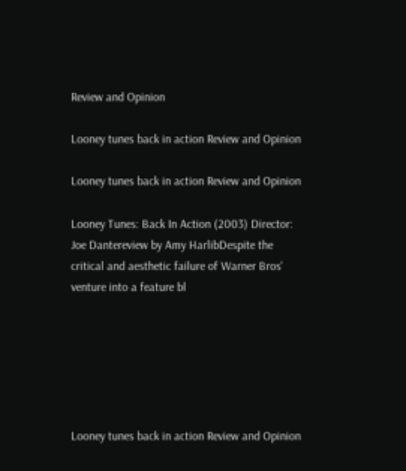Review and Opinion

Looney tunes back in action Review and Opinion

Looney tunes back in action Review and Opinion

Looney Tunes: Back In Action (2003) Director: Joe Dantereview by Amy HarlibDespite the critical and aesthetic failure of Warner Bros' venture into a feature bl






Looney tunes back in action Review and Opinion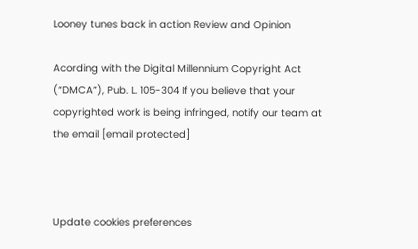Looney tunes back in action Review and Opinion

Acording with the Digital Millennium Copyright Act (“DMCA”), Pub. L. 105-304 If you believe that your copyrighted work is being infringed, notify our team at the email [email protected]



Update cookies preferences